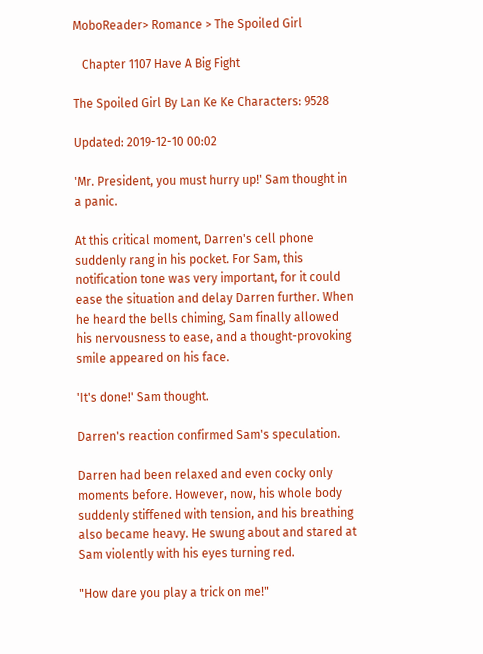MoboReader> Romance > The Spoiled Girl

   Chapter 1107 Have A Big Fight

The Spoiled Girl By Lan Ke Ke Characters: 9528

Updated: 2019-12-10 00:02

'Mr. President, you must hurry up!' Sam thought in a panic.

At this critical moment, Darren's cell phone suddenly rang in his pocket. For Sam, this notification tone was very important, for it could ease the situation and delay Darren further. When he heard the bells chiming, Sam finally allowed his nervousness to ease, and a thought-provoking smile appeared on his face.

'It's done!' Sam thought.

Darren's reaction confirmed Sam's speculation.

Darren had been relaxed and even cocky only moments before. However, now, his whole body suddenly stiffened with tension, and his breathing also became heavy. He swung about and stared at Sam violently with his eyes turning red.

"How dare you play a trick on me!"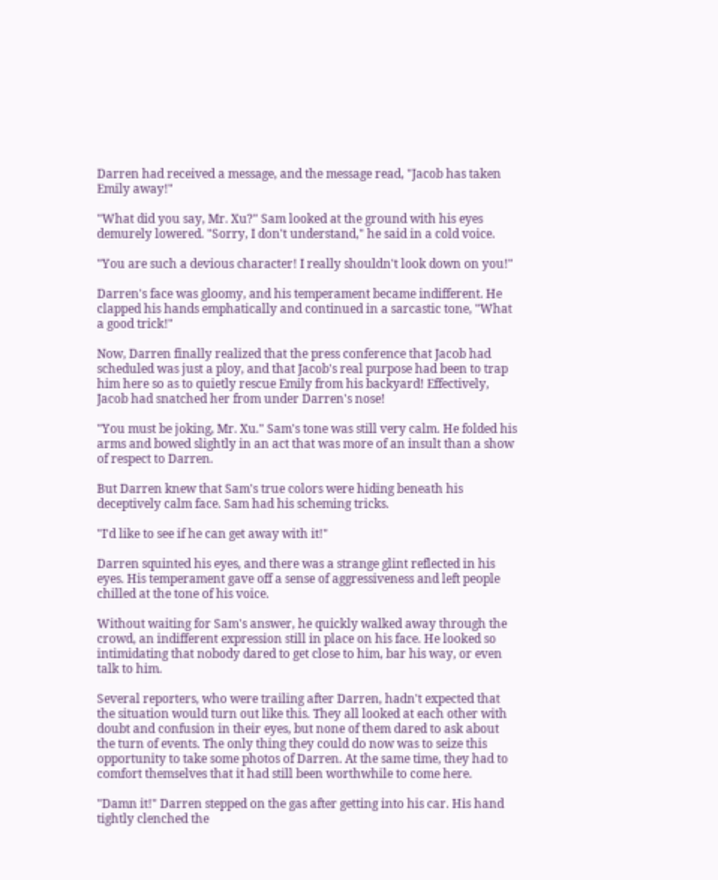Darren had received a message, and the message read, "Jacob has taken Emily away!"

"What did you say, Mr. Xu?" Sam looked at the ground with his eyes demurely lowered. "Sorry, I don't understand," he said in a cold voice.

"You are such a devious character! I really shouldn't look down on you!"

Darren's face was gloomy, and his temperament became indifferent. He clapped his hands emphatically and continued in a sarcastic tone, "What a good trick!"

Now, Darren finally realized that the press conference that Jacob had scheduled was just a ploy, and that Jacob's real purpose had been to trap him here so as to quietly rescue Emily from his backyard! Effectively, Jacob had snatched her from under Darren's nose!

"You must be joking, Mr. Xu." Sam's tone was still very calm. He folded his arms and bowed slightly in an act that was more of an insult than a show of respect to Darren.

But Darren knew that Sam's true colors were hiding beneath his deceptively calm face. Sam had his scheming tricks.

"I'd like to see if he can get away with it!"

Darren squinted his eyes, and there was a strange glint reflected in his eyes. His temperament gave off a sense of aggressiveness and left people chilled at the tone of his voice.

Without waiting for Sam's answer, he quickly walked away through the crowd, an indifferent expression still in place on his face. He looked so intimidating that nobody dared to get close to him, bar his way, or even talk to him.

Several reporters, who were trailing after Darren, hadn't expected that the situation would turn out like this. They all looked at each other with doubt and confusion in their eyes, but none of them dared to ask about the turn of events. The only thing they could do now was to seize this opportunity to take some photos of Darren. At the same time, they had to comfort themselves that it had still been worthwhile to come here.

"Damn it!" Darren stepped on the gas after getting into his car. His hand tightly clenched the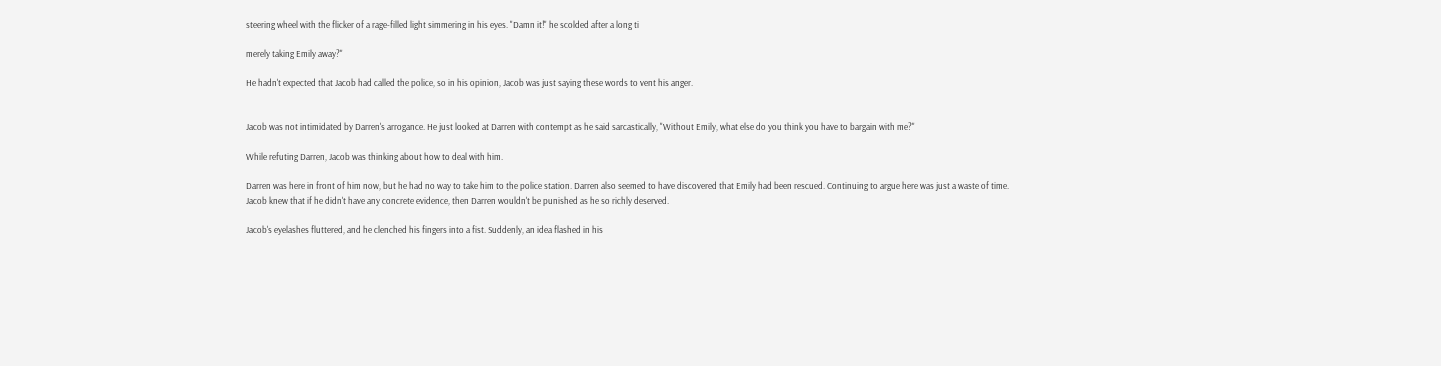steering wheel with the flicker of a rage-filled light simmering in his eyes. "Damn it!" he scolded after a long ti

merely taking Emily away?"

He hadn't expected that Jacob had called the police, so in his opinion, Jacob was just saying these words to vent his anger.


Jacob was not intimidated by Darren's arrogance. He just looked at Darren with contempt as he said sarcastically, "Without Emily, what else do you think you have to bargain with me?"

While refuting Darren, Jacob was thinking about how to deal with him.

Darren was here in front of him now, but he had no way to take him to the police station. Darren also seemed to have discovered that Emily had been rescued. Continuing to argue here was just a waste of time. Jacob knew that if he didn't have any concrete evidence, then Darren wouldn't be punished as he so richly deserved.

Jacob's eyelashes fluttered, and he clenched his fingers into a fist. Suddenly, an idea flashed in his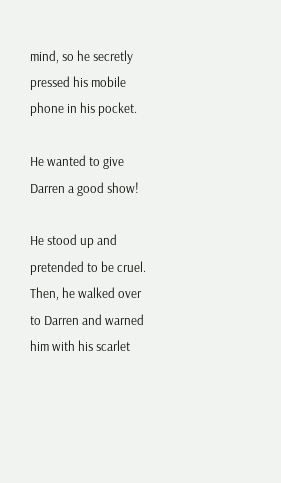mind, so he secretly pressed his mobile phone in his pocket.

He wanted to give Darren a good show!

He stood up and pretended to be cruel. Then, he walked over to Darren and warned him with his scarlet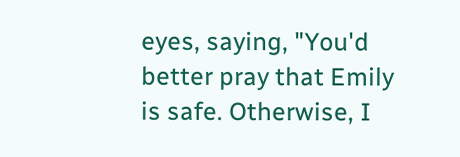eyes, saying, "You'd better pray that Emily is safe. Otherwise, I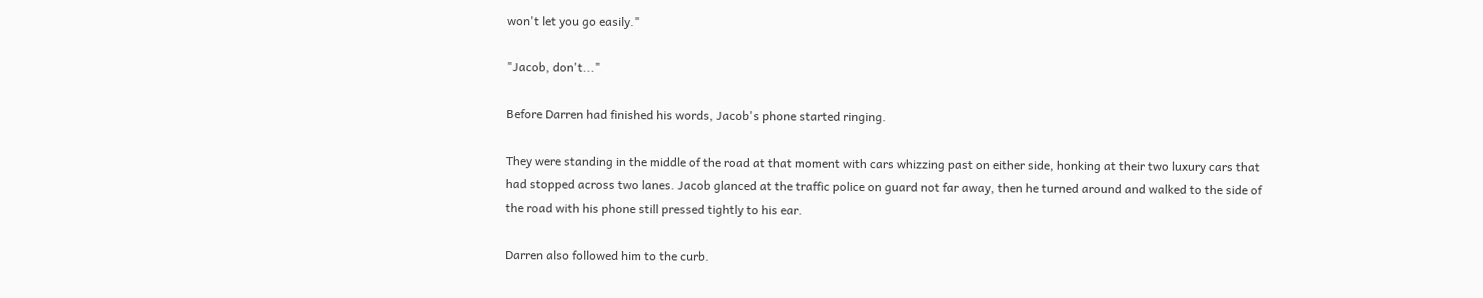won't let you go easily."

"Jacob, don't..."

Before Darren had finished his words, Jacob's phone started ringing.

They were standing in the middle of the road at that moment with cars whizzing past on either side, honking at their two luxury cars that had stopped across two lanes. Jacob glanced at the traffic police on guard not far away, then he turned around and walked to the side of the road with his phone still pressed tightly to his ear.

Darren also followed him to the curb.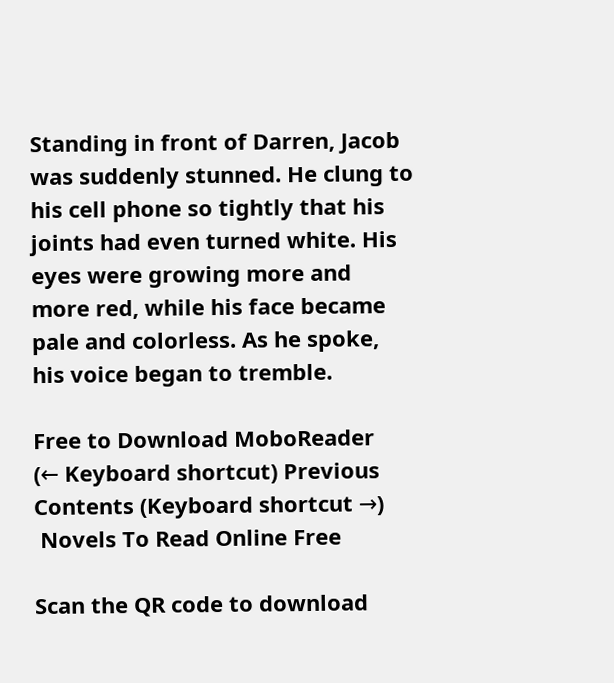Standing in front of Darren, Jacob was suddenly stunned. He clung to his cell phone so tightly that his joints had even turned white. His eyes were growing more and more red, while his face became pale and colorless. As he spoke, his voice began to tremble.

Free to Download MoboReader
(← Keyboard shortcut) Previous Contents (Keyboard shortcut →)
 Novels To Read Online Free

Scan the QR code to download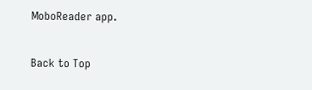MoboReader app.

Back to Top